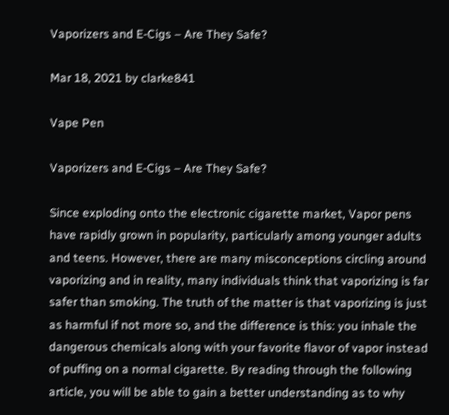Vaporizers and E-Cigs – Are They Safe?

Mar 18, 2021 by clarke841

Vape Pen

Vaporizers and E-Cigs – Are They Safe?

Since exploding onto the electronic cigarette market, Vapor pens have rapidly grown in popularity, particularly among younger adults and teens. However, there are many misconceptions circling around vaporizing and in reality, many individuals think that vaporizing is far safer than smoking. The truth of the matter is that vaporizing is just as harmful if not more so, and the difference is this: you inhale the dangerous chemicals along with your favorite flavor of vapor instead of puffing on a normal cigarette. By reading through the following article, you will be able to gain a better understanding as to why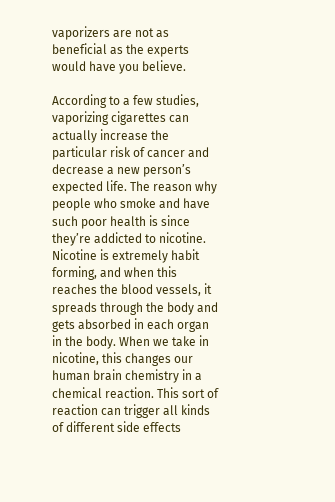vaporizers are not as beneficial as the experts would have you believe.

According to a few studies, vaporizing cigarettes can actually increase the particular risk of cancer and decrease a new person’s expected life. The reason why people who smoke and have such poor health is since they’re addicted to nicotine. Nicotine is extremely habit forming, and when this reaches the blood vessels, it spreads through the body and gets absorbed in each organ in the body. When we take in nicotine, this changes our human brain chemistry in a chemical reaction. This sort of reaction can trigger all kinds of different side effects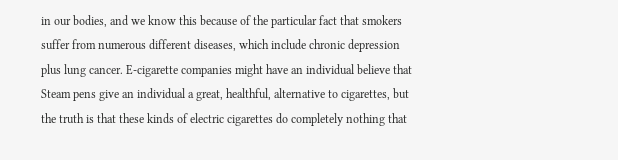in our bodies, and we know this because of the particular fact that smokers suffer from numerous different diseases, which include chronic depression plus lung cancer. E-cigarette companies might have an individual believe that Steam pens give an individual a great, healthful, alternative to cigarettes, but the truth is that these kinds of electric cigarettes do completely nothing that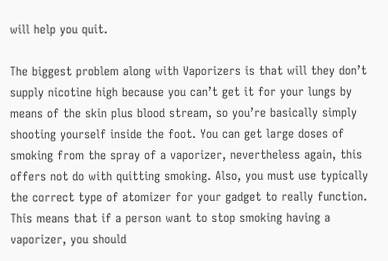will help you quit.

The biggest problem along with Vaporizers is that will they don’t supply nicotine high because you can’t get it for your lungs by means of the skin plus blood stream, so you’re basically simply shooting yourself inside the foot. You can get large doses of smoking from the spray of a vaporizer, nevertheless again, this offers not do with quitting smoking. Also, you must use typically the correct type of atomizer for your gadget to really function. This means that if a person want to stop smoking having a vaporizer, you should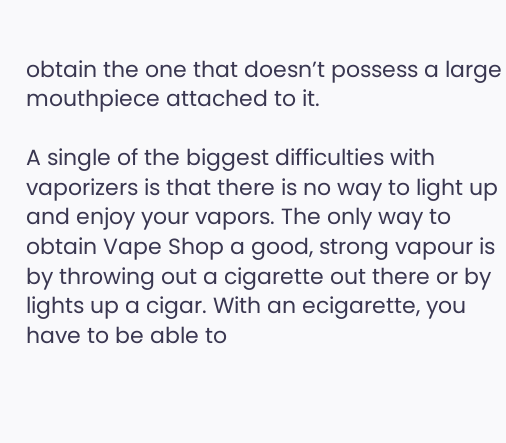obtain the one that doesn’t possess a large mouthpiece attached to it.

A single of the biggest difficulties with vaporizers is that there is no way to light up and enjoy your vapors. The only way to obtain Vape Shop a good, strong vapour is by throwing out a cigarette out there or by lights up a cigar. With an ecigarette, you have to be able to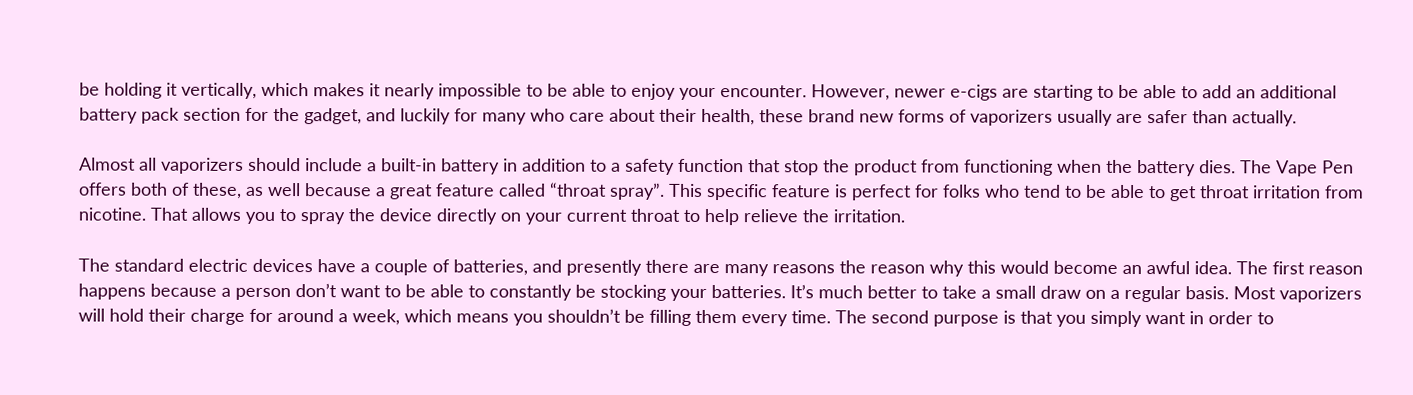be holding it vertically, which makes it nearly impossible to be able to enjoy your encounter. However, newer e-cigs are starting to be able to add an additional battery pack section for the gadget, and luckily for many who care about their health, these brand new forms of vaporizers usually are safer than actually.

Almost all vaporizers should include a built-in battery in addition to a safety function that stop the product from functioning when the battery dies. The Vape Pen offers both of these, as well because a great feature called “throat spray”. This specific feature is perfect for folks who tend to be able to get throat irritation from nicotine. That allows you to spray the device directly on your current throat to help relieve the irritation.

The standard electric devices have a couple of batteries, and presently there are many reasons the reason why this would become an awful idea. The first reason happens because a person don’t want to be able to constantly be stocking your batteries. It’s much better to take a small draw on a regular basis. Most vaporizers will hold their charge for around a week, which means you shouldn’t be filling them every time. The second purpose is that you simply want in order to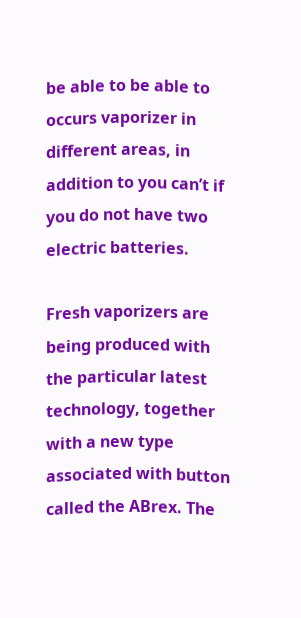be able to be able to occurs vaporizer in different areas, in addition to you can’t if you do not have two electric batteries.

Fresh vaporizers are being produced with the particular latest technology, together with a new type associated with button called the ABrex. The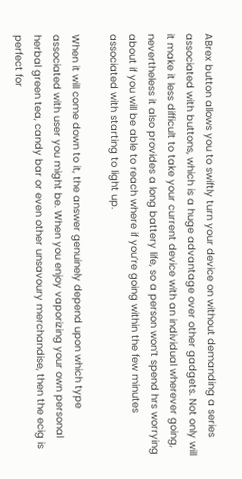ABrex button allows you to swiftly turn your device on without demanding a series associated with buttons, which is a huge advantage over other gadgets. Not only will it make it less difficult to take your current device with an individual wherever going, nevertheless it also provides a long battery life, so a person won’t spend hrs worrying about if you will be able to reach where if you’re going within the few minutes associated with starting to light up.

When it will come down to it, the answer genuinely depend upon which type associated with user you might be. When you enjoy vaporizing your own personal herbal green tea, candy bar or even other unsavoury merchandise, then the ecig is perfect for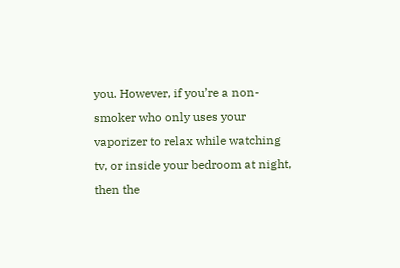you. However, if you’re a non-smoker who only uses your vaporizer to relax while watching tv, or inside your bedroom at night, then the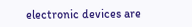electronic devices are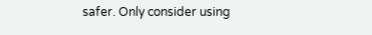safer. Only consider using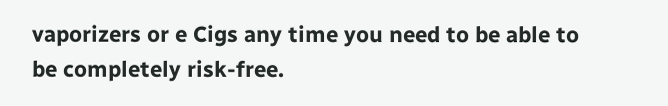vaporizers or e Cigs any time you need to be able to be completely risk-free.